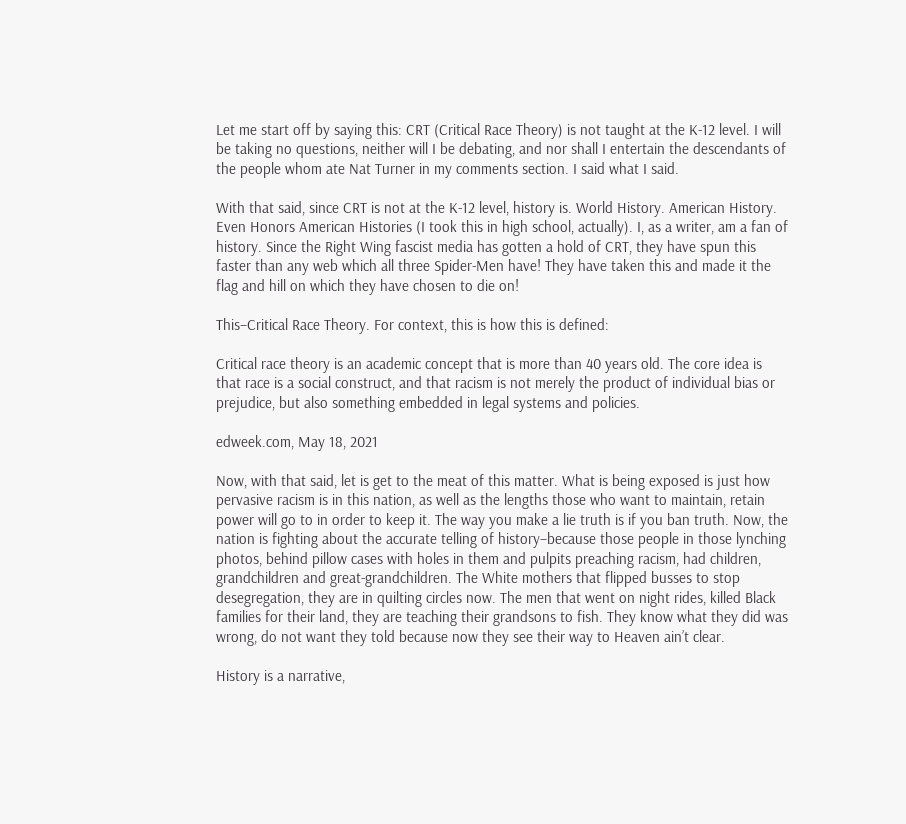Let me start off by saying this: CRT (Critical Race Theory) is not taught at the K-12 level. I will be taking no questions, neither will I be debating, and nor shall I entertain the descendants of the people whom ate Nat Turner in my comments section. I said what I said.

With that said, since CRT is not at the K-12 level, history is. World History. American History. Even Honors American Histories (I took this in high school, actually). I, as a writer, am a fan of history. Since the Right Wing fascist media has gotten a hold of CRT, they have spun this faster than any web which all three Spider-Men have! They have taken this and made it the flag and hill on which they have chosen to die on!

This–Critical Race Theory. For context, this is how this is defined:

Critical race theory is an academic concept that is more than 40 years old. The core idea is that race is a social construct, and that racism is not merely the product of individual bias or prejudice, but also something embedded in legal systems and policies.

edweek.com, May 18, 2021

Now, with that said, let is get to the meat of this matter. What is being exposed is just how pervasive racism is in this nation, as well as the lengths those who want to maintain, retain power will go to in order to keep it. The way you make a lie truth is if you ban truth. Now, the nation is fighting about the accurate telling of history–because those people in those lynching photos, behind pillow cases with holes in them and pulpits preaching racism, had children, grandchildren and great-grandchildren. The White mothers that flipped busses to stop desegregation, they are in quilting circles now. The men that went on night rides, killed Black families for their land, they are teaching their grandsons to fish. They know what they did was wrong, do not want they told because now they see their way to Heaven ain’t clear.

History is a narrative,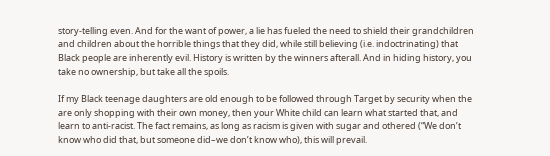story-telling even. And for the want of power, a lie has fueled the need to shield their grandchildren and children about the horrible things that they did, while still believing (i.e. indoctrinating) that Black people are inherently evil. History is written by the winners afterall. And in hiding history, you take no ownership, but take all the spoils.

If my Black teenage daughters are old enough to be followed through Target by security when the are only shopping with their own money, then your White child can learn what started that, and learn to anti-racist. The fact remains, as long as racism is given with sugar and othered (“We don’t know who did that, but someone did–we don’t know who), this will prevail.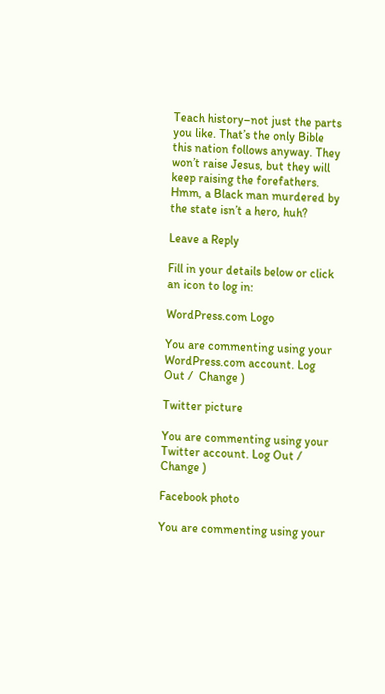Teach history–not just the parts you like. That’s the only Bible this nation follows anyway. They won’t raise Jesus, but they will keep raising the forefathers. Hmm, a Black man murdered by the state isn’t a hero, huh?

Leave a Reply

Fill in your details below or click an icon to log in:

WordPress.com Logo

You are commenting using your WordPress.com account. Log Out /  Change )

Twitter picture

You are commenting using your Twitter account. Log Out /  Change )

Facebook photo

You are commenting using your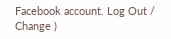Facebook account. Log Out /  Change )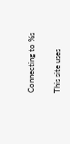Connecting to %s

This site uses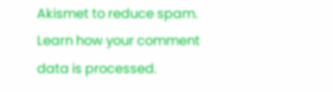Akismet to reduce spam. Learn how your comment data is processed.